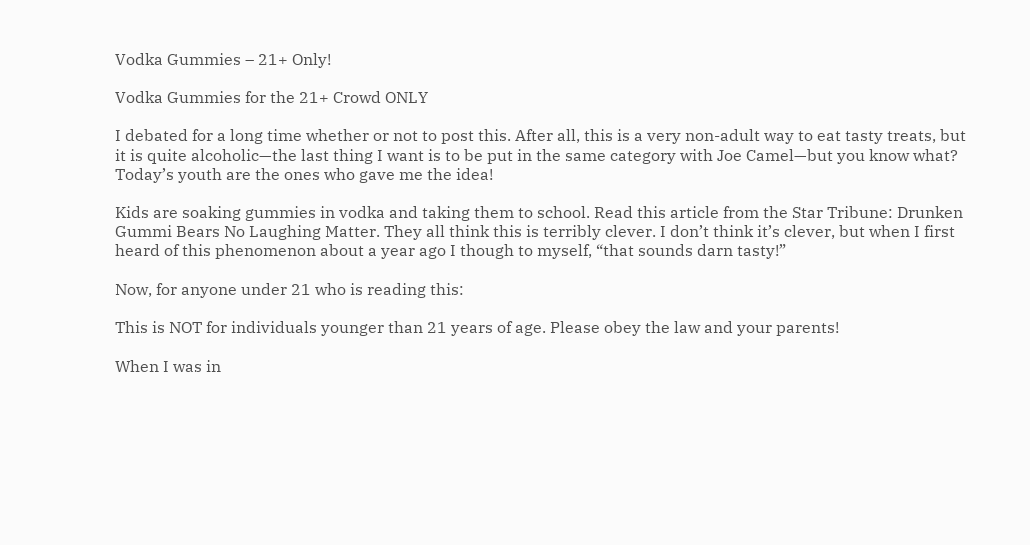Vodka Gummies – 21+ Only!

Vodka Gummies for the 21+ Crowd ONLY

I debated for a long time whether or not to post this. After all, this is a very non-adult way to eat tasty treats, but it is quite alcoholic—the last thing I want is to be put in the same category with Joe Camel—but you know what? Today’s youth are the ones who gave me the idea!

Kids are soaking gummies in vodka and taking them to school. Read this article from the Star Tribune: Drunken Gummi Bears No Laughing Matter. They all think this is terribly clever. I don’t think it’s clever, but when I first heard of this phenomenon about a year ago I though to myself, “that sounds darn tasty!”

Now, for anyone under 21 who is reading this:

This is NOT for individuals younger than 21 years of age. Please obey the law and your parents!

When I was in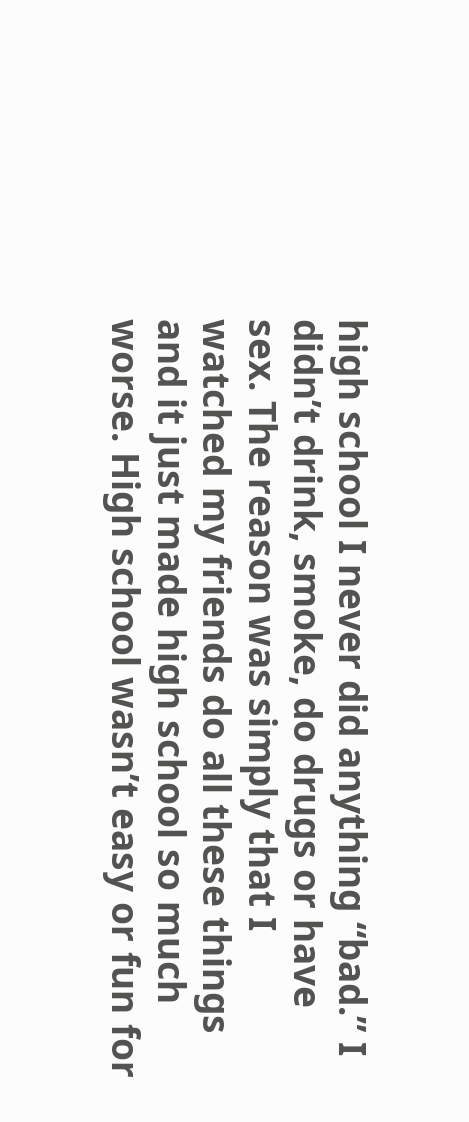high school I never did anything “bad.” I didn’t drink, smoke, do drugs or have sex. The reason was simply that I watched my friends do all these things and it just made high school so much worse. High school wasn’t easy or fun for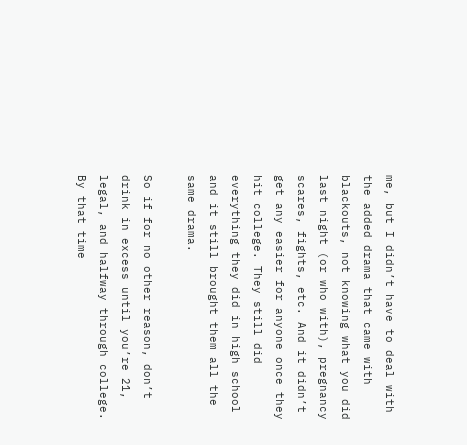me, but I didn’t have to deal with the added drama that came with blackouts, not knowing what you did last night (or who with), pregnancy scares, fights, etc. And it didn’t get any easier for anyone once they hit college. They still did everything they did in high school and it still brought them all the same drama.

So if for no other reason, don’t drink in excess until you’re 21, legal, and halfway through college. By that time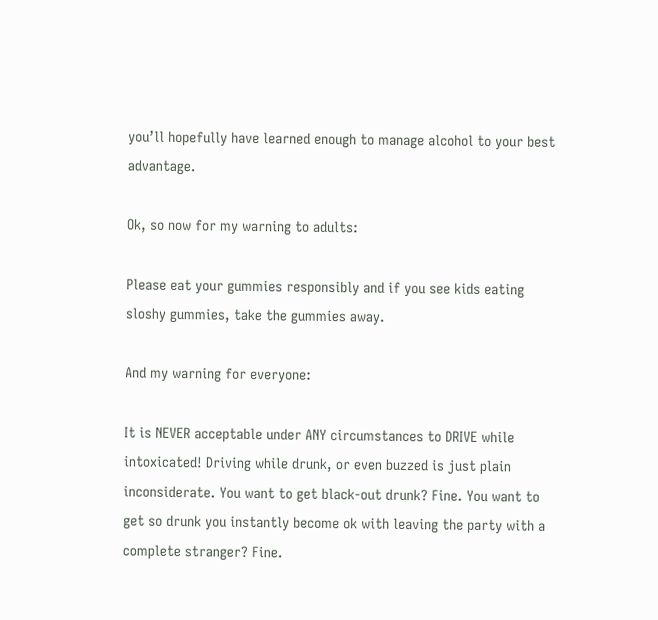you’ll hopefully have learned enough to manage alcohol to your best advantage.

Ok, so now for my warning to adults:

Please eat your gummies responsibly and if you see kids eating sloshy gummies, take the gummies away.

And my warning for everyone:

It is NEVER acceptable under ANY circumstances to DRIVE while intoxicated! Driving while drunk, or even buzzed is just plain inconsiderate. You want to get black-out drunk? Fine. You want to get so drunk you instantly become ok with leaving the party with a complete stranger? Fine.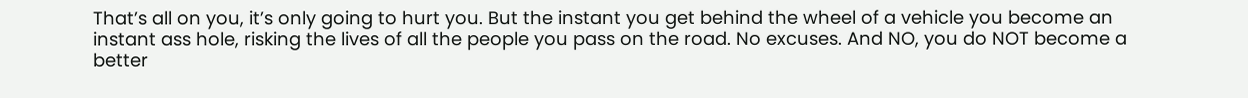That’s all on you, it’s only going to hurt you. But the instant you get behind the wheel of a vehicle you become an instant ass hole, risking the lives of all the people you pass on the road. No excuses. And NO, you do NOT become a better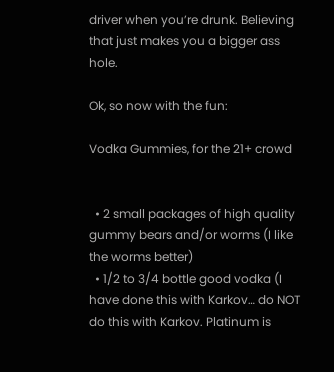driver when you’re drunk. Believing that just makes you a bigger ass hole.

Ok, so now with the fun:

Vodka Gummies, for the 21+ crowd


  • 2 small packages of high quality gummy bears and/or worms (I like the worms better)
  • 1/2 to 3/4 bottle good vodka (I have done this with Karkov… do NOT do this with Karkov. Platinum is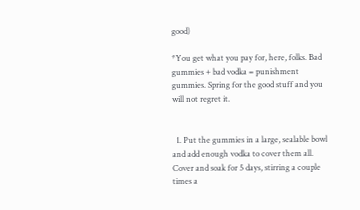good)

*You get what you pay for, here, folks. Bad gummies + bad vodka = punishment gummies. Spring for the good stuff and you will not regret it.


  1. Put the gummies in a large, sealable bowl and add enough vodka to cover them all. Cover and soak for 5 days, stirring a couple times a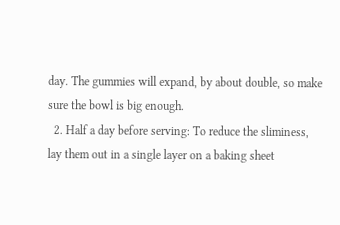day. The gummies will expand, by about double, so make sure the bowl is big enough.
  2. Half a day before serving: To reduce the sliminess, lay them out in a single layer on a baking sheet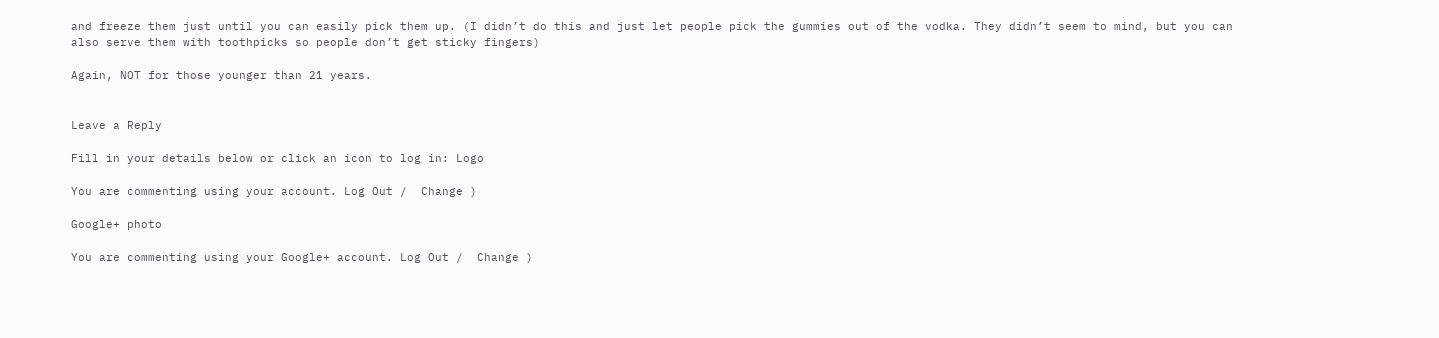and freeze them just until you can easily pick them up. (I didn’t do this and just let people pick the gummies out of the vodka. They didn’t seem to mind, but you can also serve them with toothpicks so people don’t get sticky fingers)

Again, NOT for those younger than 21 years.


Leave a Reply

Fill in your details below or click an icon to log in: Logo

You are commenting using your account. Log Out /  Change )

Google+ photo

You are commenting using your Google+ account. Log Out /  Change )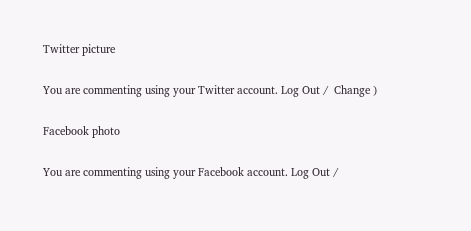Twitter picture

You are commenting using your Twitter account. Log Out /  Change )

Facebook photo

You are commenting using your Facebook account. Log Out /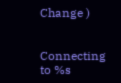Change )


Connecting to %s